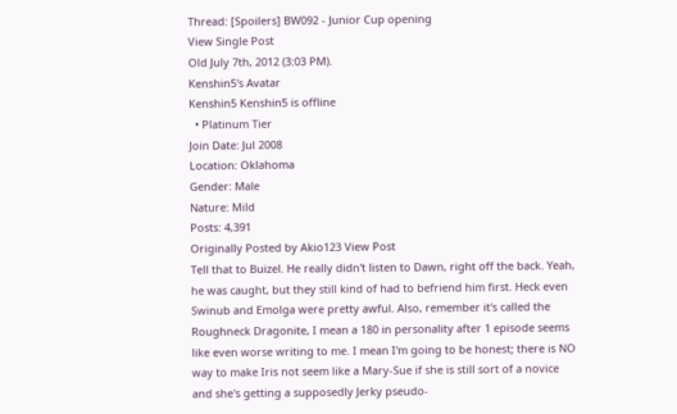Thread: [Spoilers] BW092 - Junior Cup opening
View Single Post
Old July 7th, 2012 (3:03 PM).
Kenshin5's Avatar
Kenshin5 Kenshin5 is offline
  • Platinum Tier
Join Date: Jul 2008
Location: Oklahoma
Gender: Male
Nature: Mild
Posts: 4,391
Originally Posted by Akio123 View Post
Tell that to Buizel. He really didn't listen to Dawn, right off the back. Yeah, he was caught, but they still kind of had to befriend him first. Heck even Swinub and Emolga were pretty awful. Also, remember it's called the Roughneck Dragonite, I mean a 180 in personality after 1 episode seems like even worse writing to me. I mean I'm going to be honest; there is NO way to make Iris not seem like a Mary-Sue if she is still sort of a novice and she's getting a supposedly Jerky pseudo-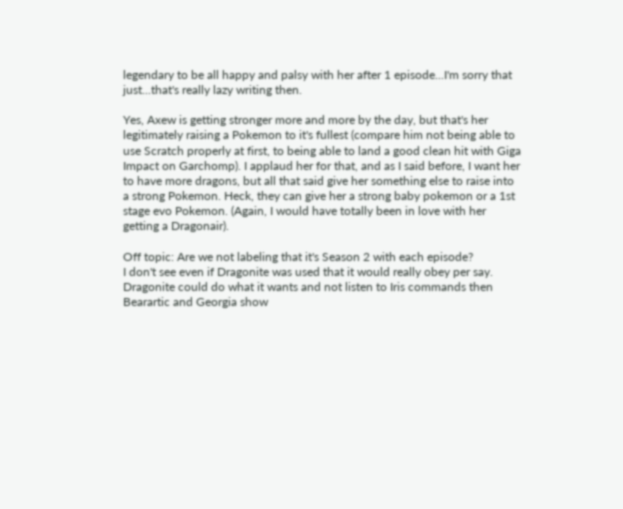legendary to be all happy and palsy with her after 1 episode...I'm sorry that just...that's really lazy writing then.

Yes, Axew is getting stronger more and more by the day, but that's her legitimately raising a Pokemon to it's fullest (compare him not being able to use Scratch properly at first, to being able to land a good clean hit with Giga Impact on Garchomp). I applaud her for that, and as I said before, I want her to have more dragons, but all that said give her something else to raise into a strong Pokemon. Heck, they can give her a strong baby pokemon or a 1st stage evo Pokemon. (Again, I would have totally been in love with her getting a Dragonair).

Off topic: Are we not labeling that it's Season 2 with each episode?
I don't see even if Dragonite was used that it would really obey per say. Dragonite could do what it wants and not listen to Iris commands then Bearartic and Georgia show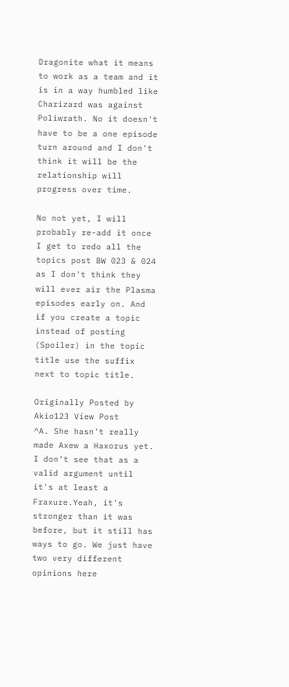Dragonite what it means to work as a team and it is in a way humbled like Charizard was against Poliwrath. No it doesn't have to be a one episode turn around and I don't think it will be the relationship will progress over time.

No not yet, I will probably re-add it once I get to redo all the topics post BW 023 & 024 as I don't think they will ever air the Plasma episodes early on. And if you create a topic instead of posting (Spoiler) in the topic title use the suffix next to topic title.

Originally Posted by Akio123 View Post
^A. She hasn't really made Axew a Haxorus yet. I don't see that as a valid argument until it's at least a Fraxure.Yeah, it's stronger than it was before, but it still has ways to go. We just have two very different opinions here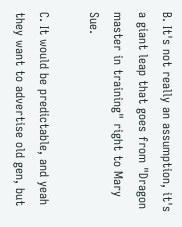B. It's not really an assumption, it's a giant leap that goes from "Dragon master in training" right to Mary Sue.

C. It would be predictable, and yeah they want to advertise old gen, but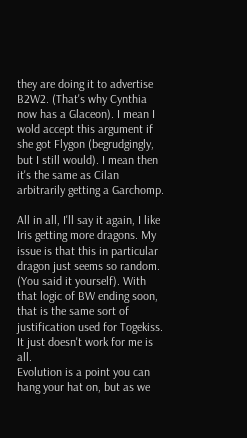they are doing it to advertise B2W2. (That's why Cynthia now has a Glaceon). I mean I wold accept this argument if she got Flygon (begrudgingly, but I still would). I mean then it's the same as Cilan arbitrarily getting a Garchomp.

All in all, I'll say it again, I like Iris getting more dragons. My issue is that this in particular dragon just seems so random. (You said it yourself). With that logic of BW ending soon, that is the same sort of justification used for Togekiss. It just doesn't work for me is all.
Evolution is a point you can hang your hat on, but as we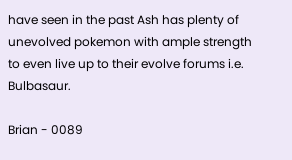have seen in the past Ash has plenty of unevolved pokemon with ample strength to even live up to their evolve forums i.e. Bulbasaur.

Brian - 0089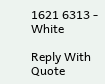1621 6313 - White

Reply With Quote